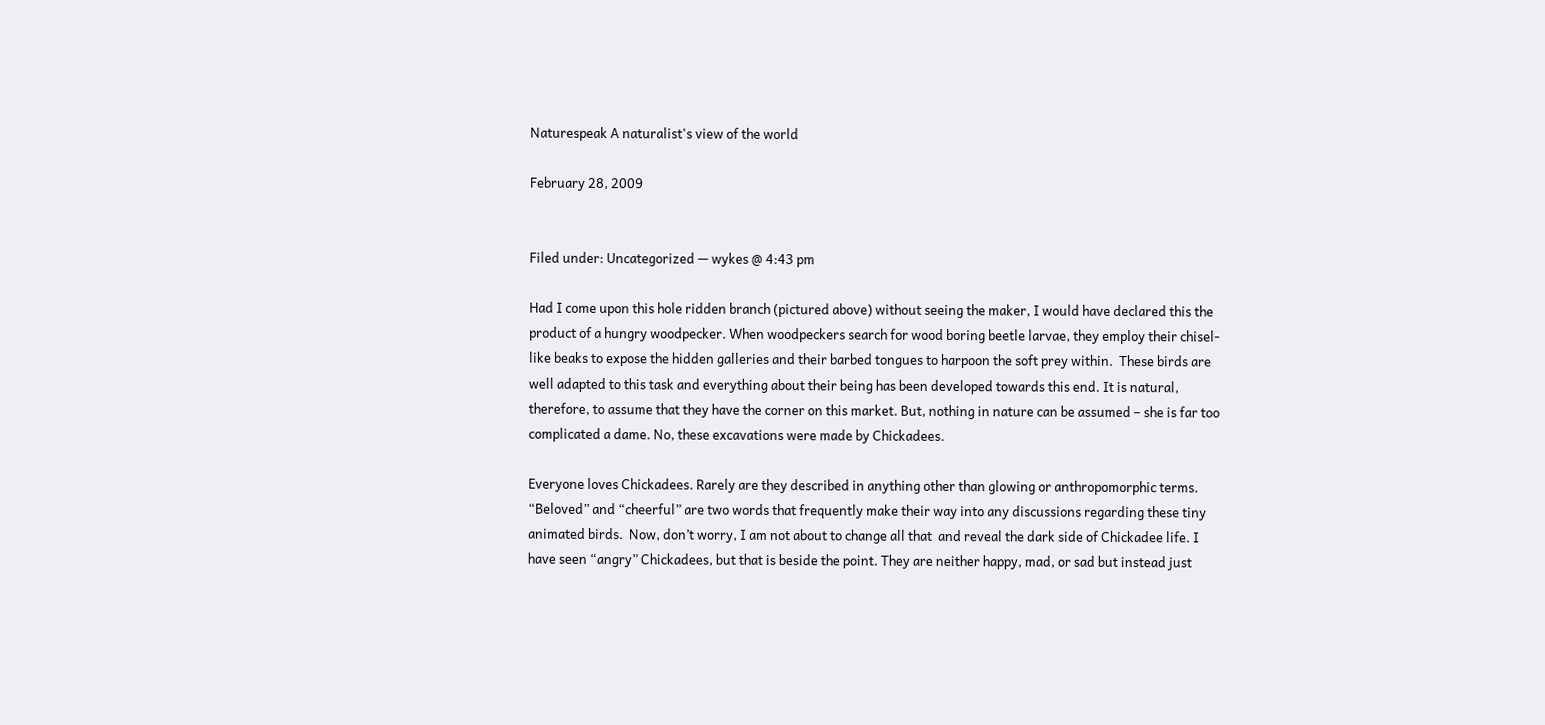Naturespeak A naturalist's view of the world

February 28, 2009


Filed under: Uncategorized — wykes @ 4:43 pm

Had I come upon this hole ridden branch (pictured above) without seeing the maker, I would have declared this the product of a hungry woodpecker. When woodpeckers search for wood boring beetle larvae, they employ their chisel-like beaks to expose the hidden galleries and their barbed tongues to harpoon the soft prey within.  These birds are well adapted to this task and everything about their being has been developed towards this end. It is natural, therefore, to assume that they have the corner on this market. But, nothing in nature can be assumed – she is far too complicated a dame. No, these excavations were made by Chickadees.

Everyone loves Chickadees. Rarely are they described in anything other than glowing or anthropomorphic terms. “Beloved” and “cheerful” are two words that frequently make their way into any discussions regarding these tiny animated birds.  Now, don’t worry, I am not about to change all that  and reveal the dark side of Chickadee life. I have seen “angry” Chickadees, but that is beside the point. They are neither happy, mad, or sad but instead just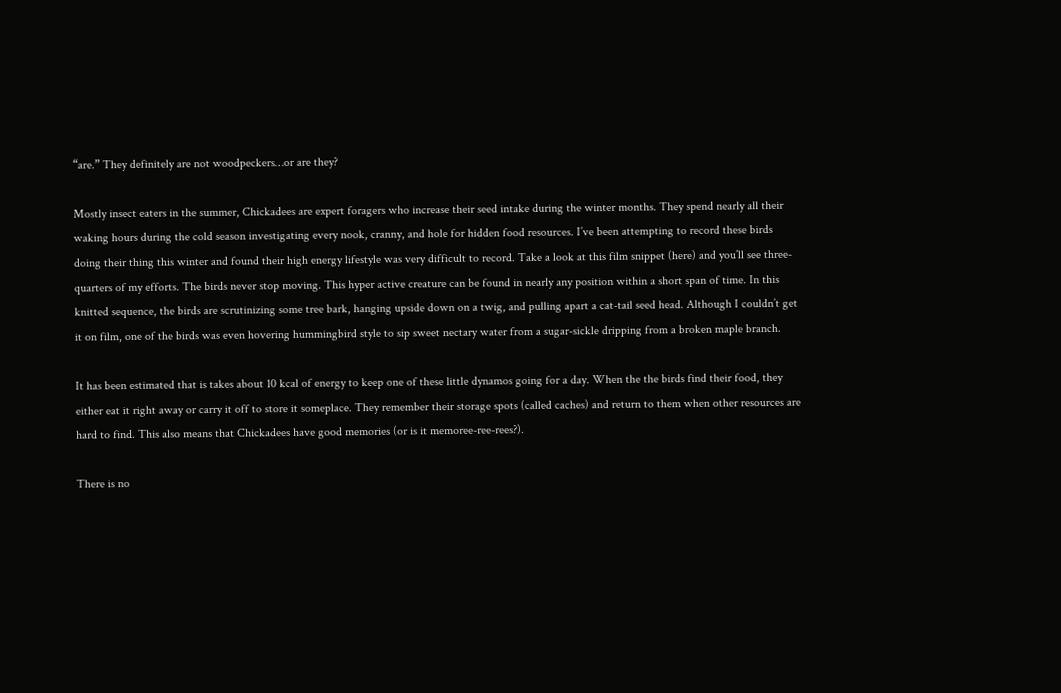“are.” They definitely are not woodpeckers…or are they?

Mostly insect eaters in the summer, Chickadees are expert foragers who increase their seed intake during the winter months. They spend nearly all their waking hours during the cold season investigating every nook, cranny, and hole for hidden food resources. I’ve been attempting to record these birds doing their thing this winter and found their high energy lifestyle was very difficult to record. Take a look at this film snippet (here) and you’ll see three-quarters of my efforts. The birds never stop moving. This hyper active creature can be found in nearly any position within a short span of time. In this knitted sequence, the birds are scrutinizing some tree bark, hanging upside down on a twig, and pulling apart a cat-tail seed head. Although I couldn’t get it on film, one of the birds was even hovering hummingbird style to sip sweet nectary water from a sugar-sickle dripping from a broken maple branch.

It has been estimated that is takes about 10 kcal of energy to keep one of these little dynamos going for a day. When the the birds find their food, they either eat it right away or carry it off to store it someplace. They remember their storage spots (called caches) and return to them when other resources are hard to find. This also means that Chickadees have good memories (or is it memoree-ree-rees?).

There is no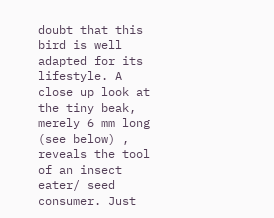doubt that this bird is well adapted for its lifestyle. A close up look at the tiny beak, merely 6 mm long (see below) , reveals the tool of an insect eater/ seed consumer. Just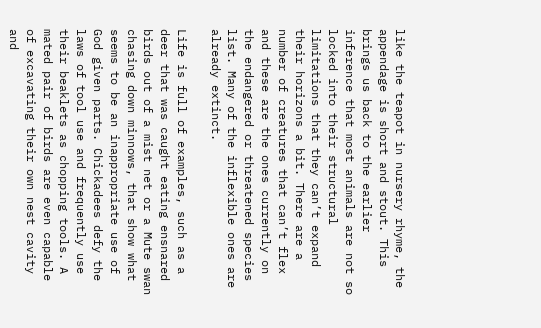like the teapot in nursery rhyme, the appendage is short and stout. This brings us back to the earlier inference that most animals are not so locked into their structural limitations that they can’t expand their horizons a bit. There are a number of creatures that can’t flex and these are the ones currently on the endangered or threatened species list. Many of the inflexible ones are already extinct.

Life is full of examples, such as a deer that was caught eating ensnared birds out of a mist net or a Mute swan chasing down minnows, that show what seems to be an inappropriate use of God given parts. Chickadees defy the laws of tool use and frequently use their beaklets as chopping tools. A mated pair of birds are even capable of excavating their own nest cavity and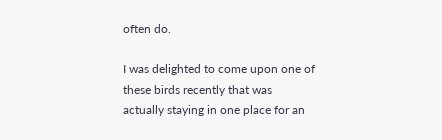often do.

I was delighted to come upon one of these birds recently that was actually staying in one place for an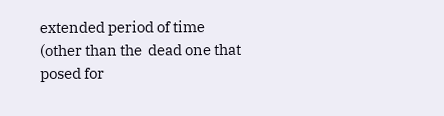extended period of time (other than the  dead one that posed for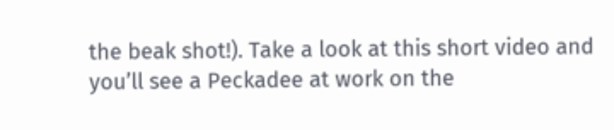the beak shot!). Take a look at this short video and you’ll see a Peckadee at work on the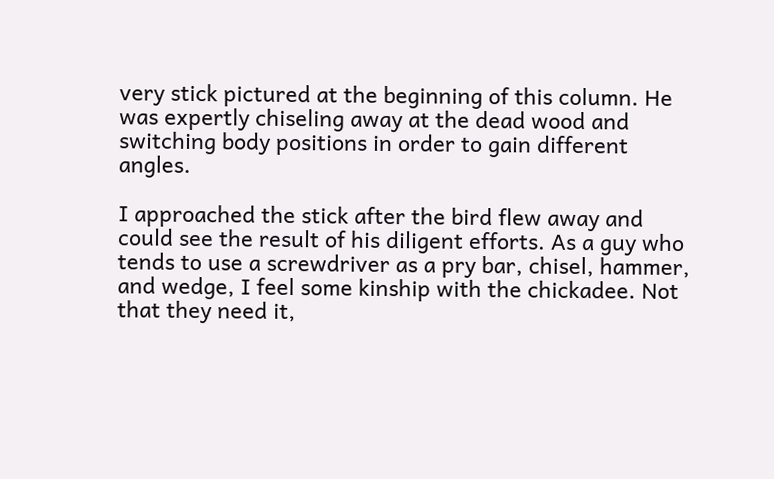very stick pictured at the beginning of this column. He was expertly chiseling away at the dead wood and switching body positions in order to gain different angles.

I approached the stick after the bird flew away and could see the result of his diligent efforts. As a guy who tends to use a screwdriver as a pry bar, chisel, hammer, and wedge, I feel some kinship with the chickadee. Not that they need it,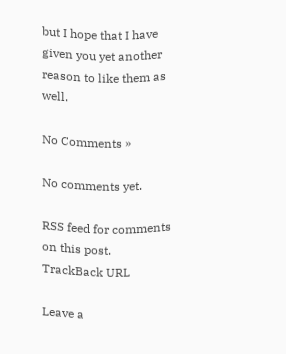but I hope that I have given you yet another reason to like them as well.

No Comments »

No comments yet.

RSS feed for comments on this post. TrackBack URL

Leave a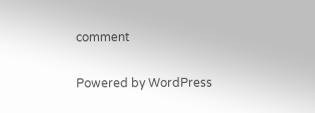comment

Powered by WordPress